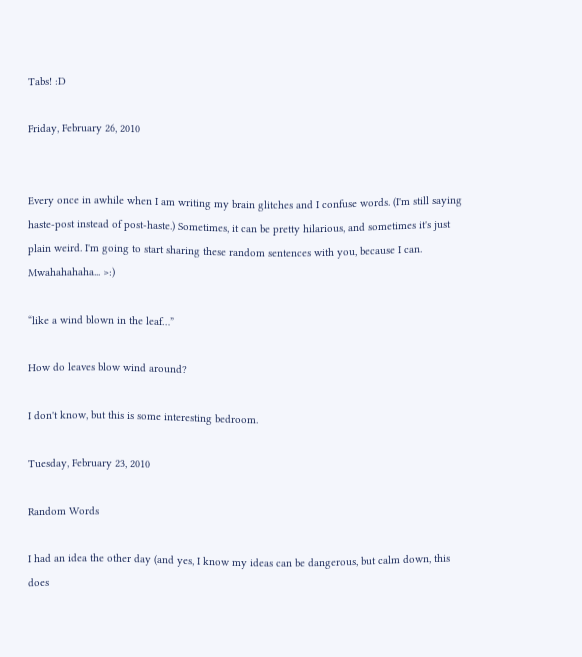Tabs! :D

Friday, February 26, 2010


Every once in awhile when I am writing my brain glitches and I confuse words. (I'm still saying haste-post instead of post-haste.) Sometimes, it can be pretty hilarious, and sometimes it's just plain weird. I'm going to start sharing these random sentences with you, because I can. Mwahahahaha... >:)

“like a wind blown in the leaf…”

How do leaves blow wind around?

I don't know, but this is some interesting bedroom.

Tuesday, February 23, 2010

Random Words

I had an idea the other day (and yes, I know my ideas can be dangerous, but calm down, this does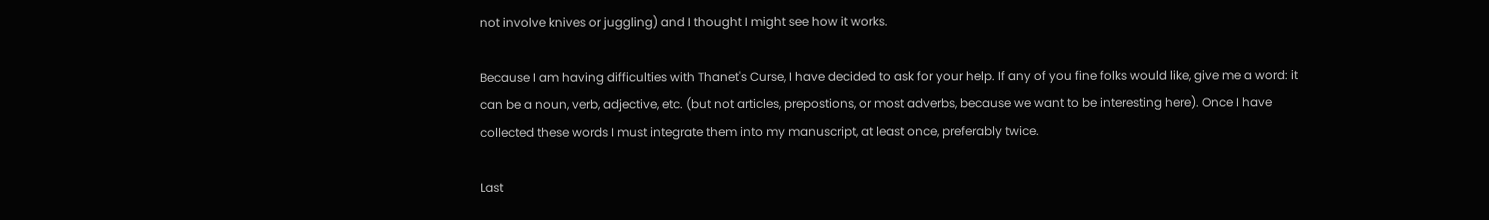not involve knives or juggling) and I thought I might see how it works.

Because I am having difficulties with Thanet's Curse, I have decided to ask for your help. If any of you fine folks would like, give me a word: it can be a noun, verb, adjective, etc. (but not articles, prepostions, or most adverbs, because we want to be interesting here). Once I have collected these words I must integrate them into my manuscript, at least once, preferably twice.

Last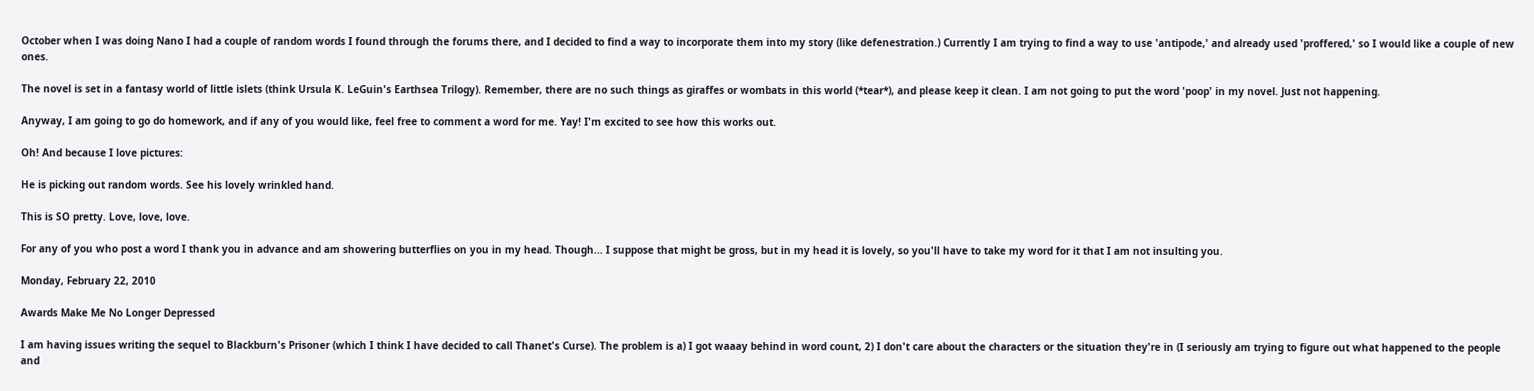October when I was doing Nano I had a couple of random words I found through the forums there, and I decided to find a way to incorporate them into my story (like defenestration.) Currently I am trying to find a way to use 'antipode,' and already used 'proffered,' so I would like a couple of new ones.

The novel is set in a fantasy world of little islets (think Ursula K. LeGuin's Earthsea Trilogy). Remember, there are no such things as giraffes or wombats in this world (*tear*), and please keep it clean. I am not going to put the word 'poop' in my novel. Just not happening.

Anyway, I am going to go do homework, and if any of you would like, feel free to comment a word for me. Yay! I'm excited to see how this works out.

Oh! And because I love pictures:

He is picking out random words. See his lovely wrinkled hand.

This is SO pretty. Love, love, love.

For any of you who post a word I thank you in advance and am showering butterflies on you in my head. Though... I suppose that might be gross, but in my head it is lovely, so you'll have to take my word for it that I am not insulting you.

Monday, February 22, 2010

Awards Make Me No Longer Depressed

I am having issues writing the sequel to Blackburn's Prisoner (which I think I have decided to call Thanet's Curse). The problem is a) I got waaay behind in word count, 2) I don't care about the characters or the situation they're in (I seriously am trying to figure out what happened to the people and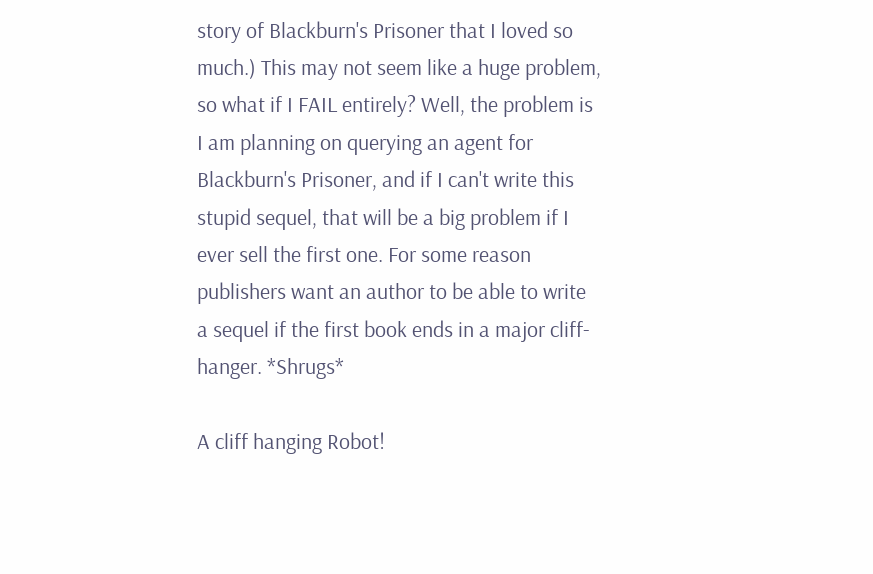story of Blackburn's Prisoner that I loved so much.) This may not seem like a huge problem, so what if I FAIL entirely? Well, the problem is I am planning on querying an agent for Blackburn's Prisoner, and if I can't write this stupid sequel, that will be a big problem if I ever sell the first one. For some reason publishers want an author to be able to write a sequel if the first book ends in a major cliff-hanger. *Shrugs*

A cliff hanging Robot!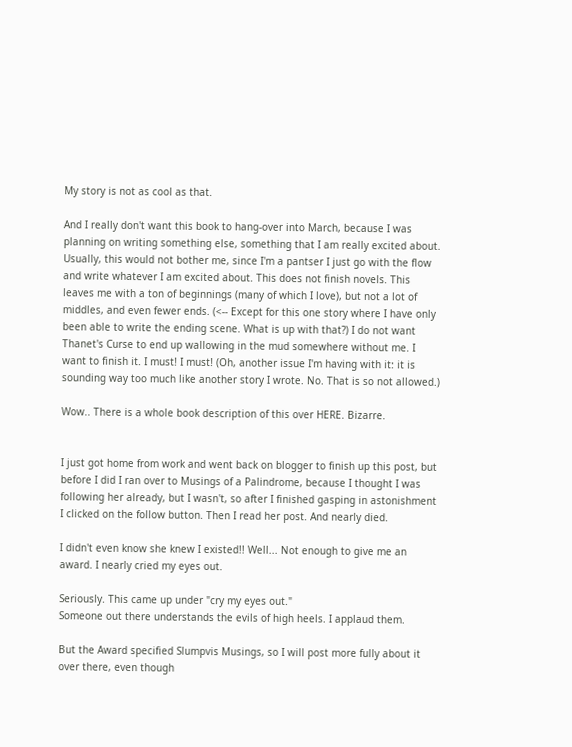My story is not as cool as that.

And I really don't want this book to hang-over into March, because I was planning on writing something else, something that I am really excited about. Usually, this would not bother me, since I'm a pantser I just go with the flow and write whatever I am excited about. This does not finish novels. This leaves me with a ton of beginnings (many of which I love), but not a lot of middles, and even fewer ends. (<-- Except for this one story where I have only been able to write the ending scene. What is up with that?) I do not want Thanet's Curse to end up wallowing in the mud somewhere without me. I want to finish it. I must! I must! (Oh, another issue I'm having with it: it is sounding way too much like another story I wrote. No. That is so not allowed.)

Wow.. There is a whole book description of this over HERE. Bizarre.


I just got home from work and went back on blogger to finish up this post, but before I did I ran over to Musings of a Palindrome, because I thought I was following her already, but I wasn't, so after I finished gasping in astonishment I clicked on the follow button. Then I read her post. And nearly died.

I didn't even know she knew I existed!! Well... Not enough to give me an award. I nearly cried my eyes out.

Seriously. This came up under "cry my eyes out."
Someone out there understands the evils of high heels. I applaud them.

But the Award specified Slumpvis Musings, so I will post more fully about it over there, even though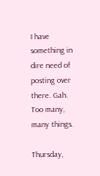I have something in dire need of posting over there. Gah. Too many, many things.

Thursday,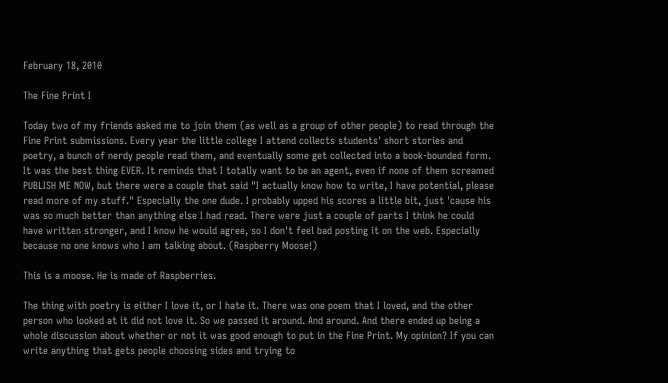February 18, 2010

The Fine Print I

Today two of my friends asked me to join them (as well as a group of other people) to read through the Fine Print submissions. Every year the little college I attend collects students' short stories and poetry, a bunch of nerdy people read them, and eventually some get collected into a book-bounded form. It was the best thing EVER. It reminds that I totally want to be an agent, even if none of them screamed PUBLISH ME NOW, but there were a couple that said "I actually know how to write, I have potential, please read more of my stuff." Especially the one dude. I probably upped his scores a little bit, just 'cause his was so much better than anything else I had read. There were just a couple of parts I think he could have written stronger, and I know he would agree, so I don't feel bad posting it on the web. Especially because no one knows who I am talking about. (Raspberry Moose!)

This is a moose. He is made of Raspberries.

The thing with poetry is either I love it, or I hate it. There was one poem that I loved, and the other person who looked at it did not love it. So we passed it around. And around. And there ended up being a whole discussion about whether or not it was good enough to put in the Fine Print. My opinion? If you can write anything that gets people choosing sides and trying to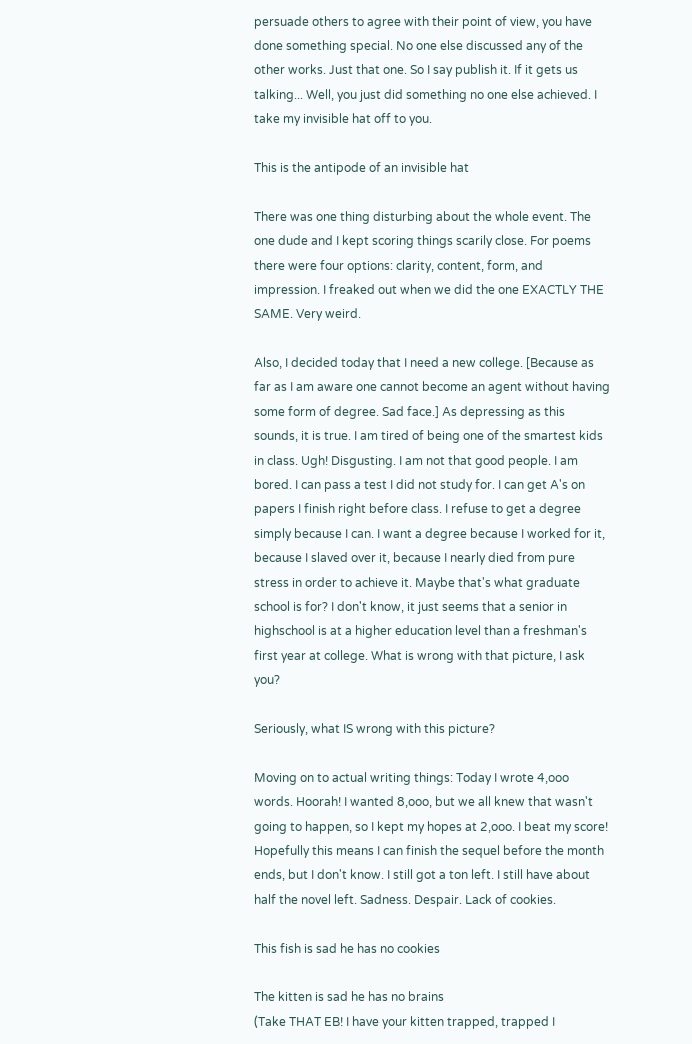persuade others to agree with their point of view, you have done something special. No one else discussed any of the other works. Just that one. So I say publish it. If it gets us talking... Well, you just did something no one else achieved. I take my invisible hat off to you.

This is the antipode of an invisible hat

There was one thing disturbing about the whole event. The one dude and I kept scoring things scarily close. For poems there were four options: clarity, content, form, and impression. I freaked out when we did the one EXACTLY THE SAME. Very weird.

Also, I decided today that I need a new college. [Because as far as I am aware one cannot become an agent without having some form of degree. Sad face.] As depressing as this sounds, it is true. I am tired of being one of the smartest kids in class. Ugh! Disgusting. I am not that good people. I am bored. I can pass a test I did not study for. I can get A's on papers I finish right before class. I refuse to get a degree simply because I can. I want a degree because I worked for it, because I slaved over it, because I nearly died from pure stress in order to achieve it. Maybe that's what graduate school is for? I don't know, it just seems that a senior in highschool is at a higher education level than a freshman's first year at college. What is wrong with that picture, I ask you?

Seriously, what IS wrong with this picture?

Moving on to actual writing things: Today I wrote 4,ooo words. Hoorah! I wanted 8,ooo, but we all knew that wasn't going to happen, so I kept my hopes at 2,ooo. I beat my score! Hopefully this means I can finish the sequel before the month ends, but I don't know. I still got a ton left. I still have about half the novel left. Sadness. Despair. Lack of cookies.

This fish is sad he has no cookies

The kitten is sad he has no brains
(Take THAT EB! I have your kitten trapped, trapped I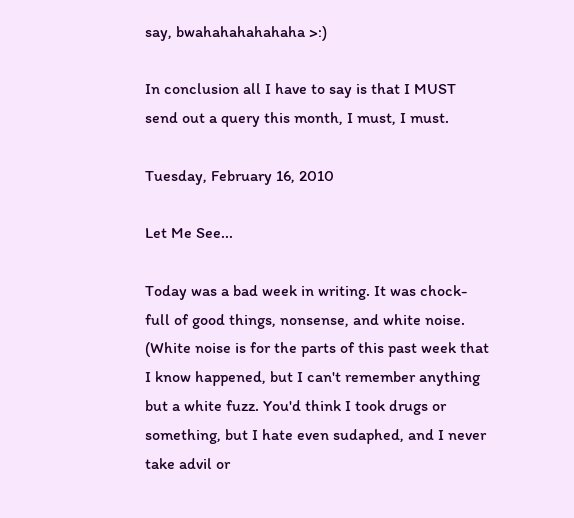say, bwahahahahahaha >:)

In conclusion all I have to say is that I MUST send out a query this month, I must, I must.

Tuesday, February 16, 2010

Let Me See...

Today was a bad week in writing. It was chock-full of good things, nonsense, and white noise. (White noise is for the parts of this past week that I know happened, but I can't remember anything but a white fuzz. You'd think I took drugs or something, but I hate even sudaphed, and I never take advil or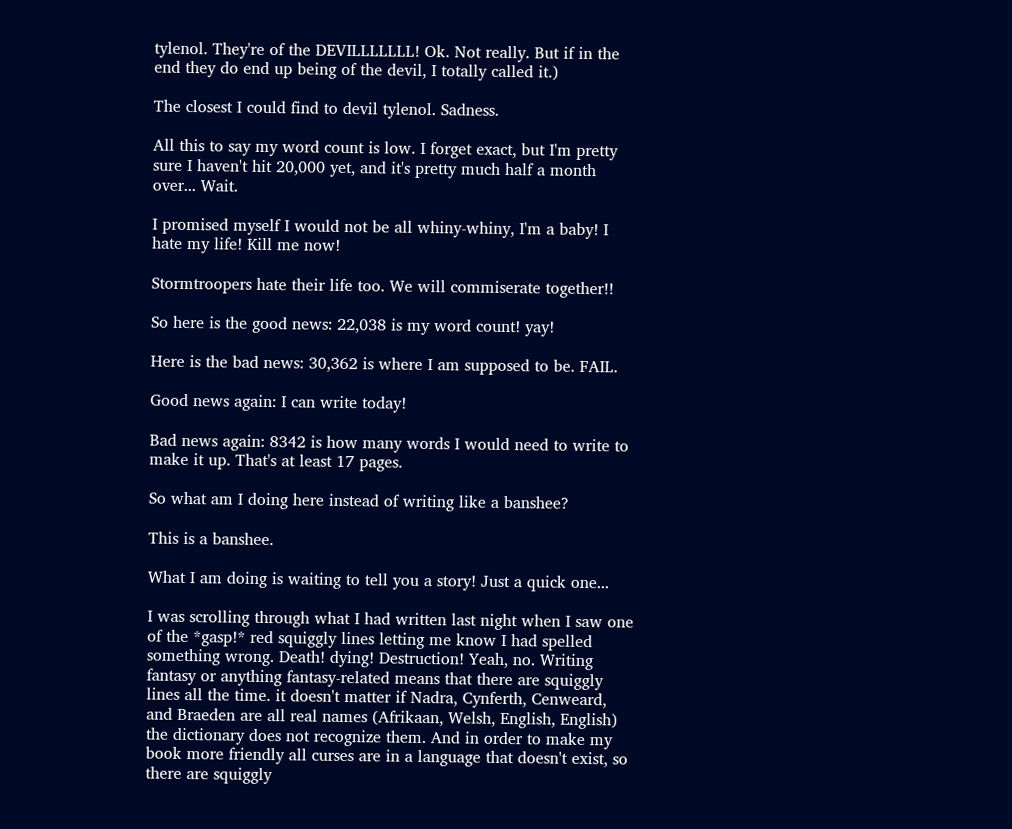tylenol. They're of the DEVILLLLLLL! Ok. Not really. But if in the end they do end up being of the devil, I totally called it.)

The closest I could find to devil tylenol. Sadness.

All this to say my word count is low. I forget exact, but I'm pretty sure I haven't hit 20,000 yet, and it's pretty much half a month over... Wait.

I promised myself I would not be all whiny-whiny, I'm a baby! I hate my life! Kill me now!

Stormtroopers hate their life too. We will commiserate together!!

So here is the good news: 22,038 is my word count! yay!

Here is the bad news: 30,362 is where I am supposed to be. FAIL.

Good news again: I can write today!

Bad news again: 8342 is how many words I would need to write to make it up. That's at least 17 pages.

So what am I doing here instead of writing like a banshee?

This is a banshee.

What I am doing is waiting to tell you a story! Just a quick one...

I was scrolling through what I had written last night when I saw one of the *gasp!* red squiggly lines letting me know I had spelled something wrong. Death! dying! Destruction! Yeah, no. Writing fantasy or anything fantasy-related means that there are squiggly lines all the time. it doesn't matter if Nadra, Cynferth, Cenweard, and Braeden are all real names (Afrikaan, Welsh, English, English) the dictionary does not recognize them. And in order to make my book more friendly all curses are in a language that doesn't exist, so there are squiggly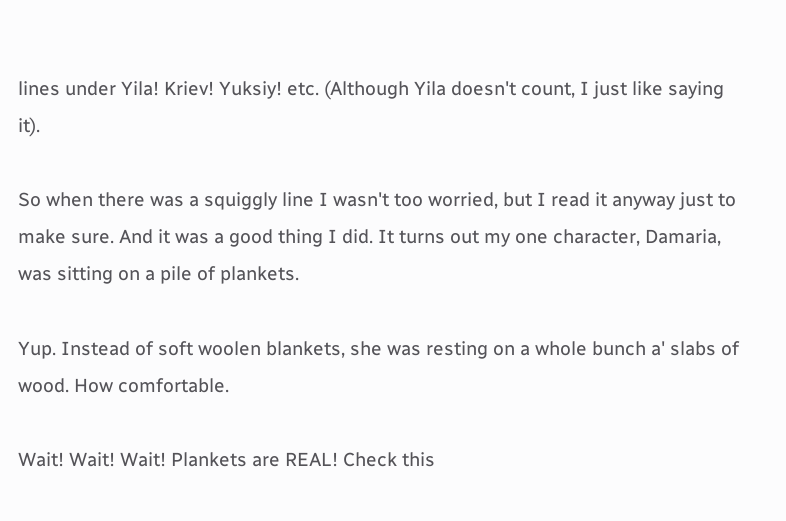lines under Yila! Kriev! Yuksiy! etc. (Although Yila doesn't count, I just like saying it).

So when there was a squiggly line I wasn't too worried, but I read it anyway just to make sure. And it was a good thing I did. It turns out my one character, Damaria, was sitting on a pile of plankets.

Yup. Instead of soft woolen blankets, she was resting on a whole bunch a' slabs of wood. How comfortable.

Wait! Wait! Wait! Plankets are REAL! Check this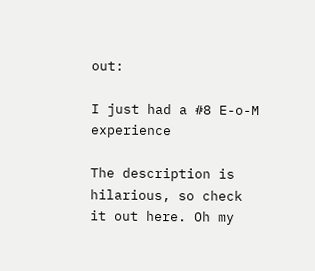out:

I just had a #8 E-o-M experience

The description is hilarious, so check it out here. Oh my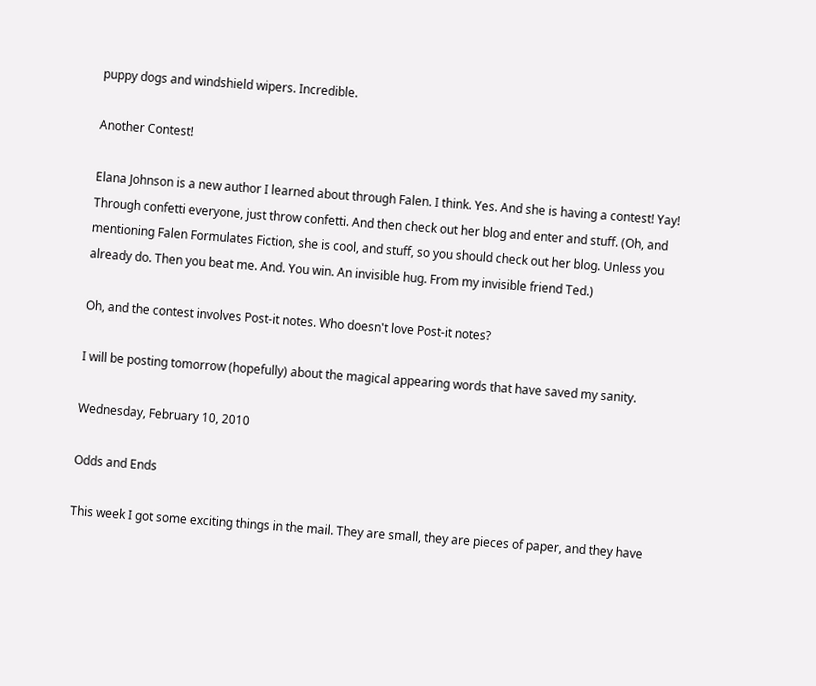puppy dogs and windshield wipers. Incredible.

Another Contest!

Elana Johnson is a new author I learned about through Falen. I think. Yes. And she is having a contest! Yay! Through confetti everyone, just throw confetti. And then check out her blog and enter and stuff. (Oh, and mentioning Falen Formulates Fiction, she is cool, and stuff, so you should check out her blog. Unless you already do. Then you beat me. And. You win. An invisible hug. From my invisible friend Ted.)

Oh, and the contest involves Post-it notes. Who doesn't love Post-it notes?

I will be posting tomorrow (hopefully) about the magical appearing words that have saved my sanity.

Wednesday, February 10, 2010

Odds and Ends

This week I got some exciting things in the mail. They are small, they are pieces of paper, and they have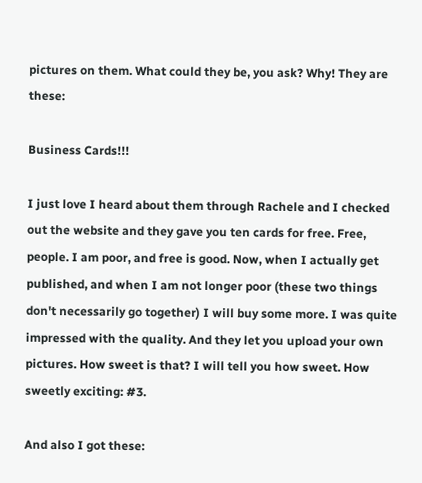pictures on them. What could they be, you ask? Why! They are these:

Business Cards!!!

I just love I heard about them through Rachele and I checked out the website and they gave you ten cards for free. Free, people. I am poor, and free is good. Now, when I actually get published, and when I am not longer poor (these two things don't necessarily go together) I will buy some more. I was quite impressed with the quality. And they let you upload your own pictures. How sweet is that? I will tell you how sweet. How sweetly exciting: #3.

And also I got these: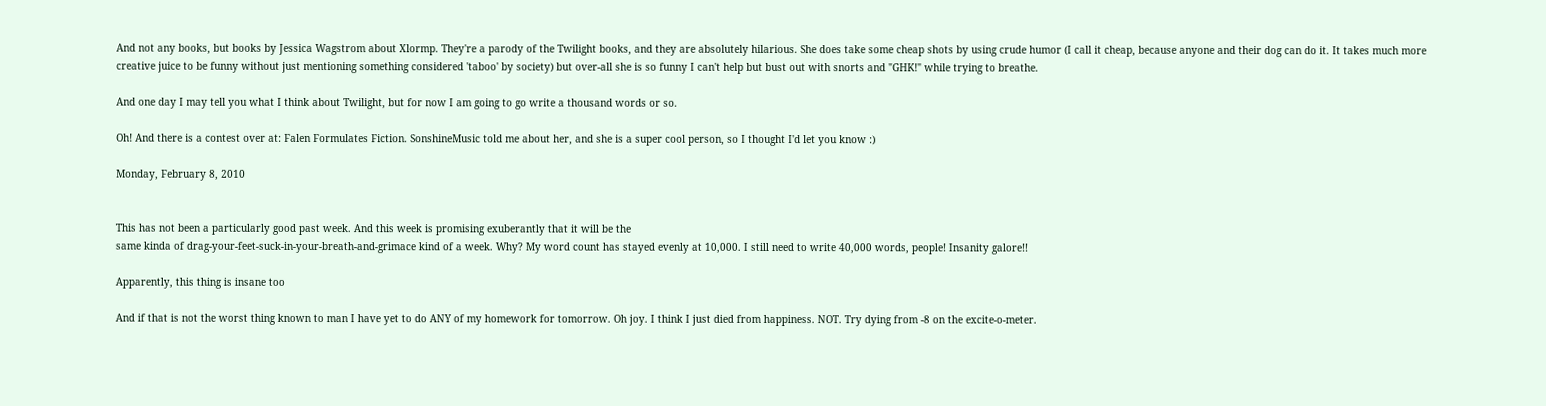And not any books, but books by Jessica Wagstrom about Xlormp. They're a parody of the Twilight books, and they are absolutely hilarious. She does take some cheap shots by using crude humor (I call it cheap, because anyone and their dog can do it. It takes much more creative juice to be funny without just mentioning something considered 'taboo' by society) but over-all she is so funny I can't help but bust out with snorts and "GHK!" while trying to breathe.

And one day I may tell you what I think about Twilight, but for now I am going to go write a thousand words or so.

Oh! And there is a contest over at: Falen Formulates Fiction. SonshineMusic told me about her, and she is a super cool person, so I thought I'd let you know :)

Monday, February 8, 2010


This has not been a particularly good past week. And this week is promising exuberantly that it will be the
same kinda of drag-your-feet-suck-in-your-breath-and-grimace kind of a week. Why? My word count has stayed evenly at 10,000. I still need to write 40,000 words, people! Insanity galore!!

Apparently, this thing is insane too

And if that is not the worst thing known to man I have yet to do ANY of my homework for tomorrow. Oh joy. I think I just died from happiness. NOT. Try dying from -8 on the excite-o-meter.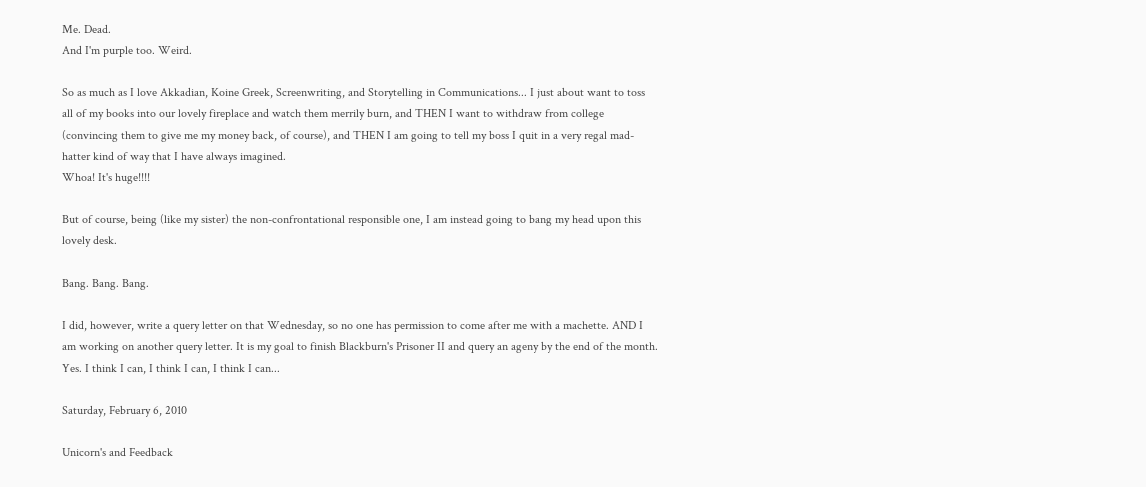Me. Dead.
And I'm purple too. Weird.

So as much as I love Akkadian, Koine Greek, Screenwriting, and Storytelling in Communications... I just about want to toss all of my books into our lovely fireplace and watch them merrily burn, and THEN I want to withdraw from college (convincing them to give me my money back, of course), and THEN I am going to tell my boss I quit in a very regal mad-hatter kind of way that I have always imagined.
Whoa! It's huge!!!!

But of course, being (like my sister) the non-confrontational responsible one, I am instead going to bang my head upon this lovely desk.

Bang. Bang. Bang.

I did, however, write a query letter on that Wednesday, so no one has permission to come after me with a machette. AND I am working on another query letter. It is my goal to finish Blackburn's Prisoner II and query an ageny by the end of the month. Yes. I think I can, I think I can, I think I can...

Saturday, February 6, 2010

Unicorn's and Feedback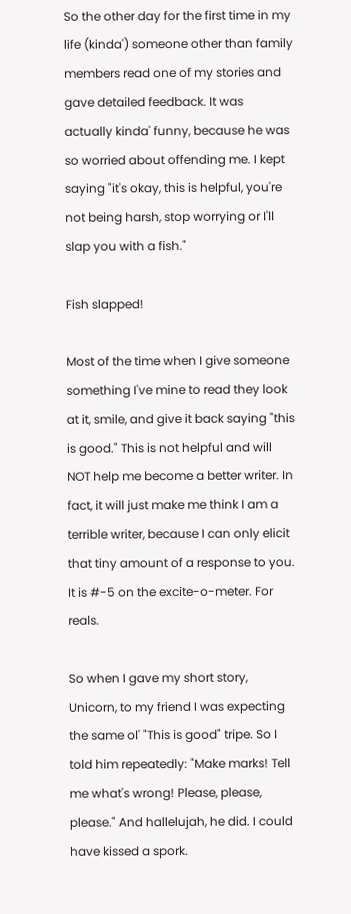So the other day for the first time in my life (kinda') someone other than family members read one of my stories and gave detailed feedback. It was actually kinda' funny, because he was so worried about offending me. I kept saying "it's okay, this is helpful, you're not being harsh, stop worrying or I'll slap you with a fish."

Fish slapped!

Most of the time when I give someone something I've mine to read they look at it, smile, and give it back saying "this is good." This is not helpful and will NOT help me become a better writer. In fact, it will just make me think I am a terrible writer, because I can only elicit that tiny amount of a response to you. It is #-5 on the excite-o-meter. For reals.

So when I gave my short story, Unicorn, to my friend I was expecting the same ol' "This is good" tripe. So I told him repeatedly: "Make marks! Tell me what's wrong! Please, please, please." And hallelujah, he did. I could have kissed a spork.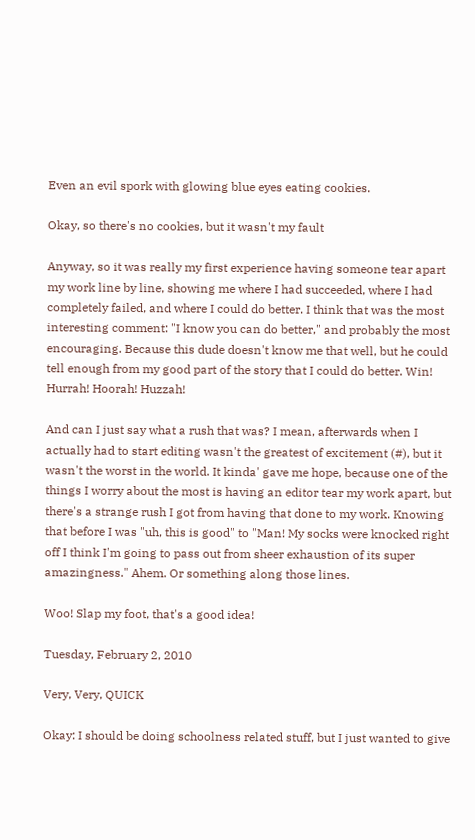Even an evil spork with glowing blue eyes eating cookies.

Okay, so there's no cookies, but it wasn't my fault

Anyway, so it was really my first experience having someone tear apart my work line by line, showing me where I had succeeded, where I had completely failed, and where I could do better. I think that was the most interesting comment: "I know you can do better," and probably the most encouraging. Because this dude doesn't know me that well, but he could tell enough from my good part of the story that I could do better. Win! Hurrah! Hoorah! Huzzah!

And can I just say what a rush that was? I mean, afterwards when I actually had to start editing wasn't the greatest of excitement (#), but it wasn't the worst in the world. It kinda' gave me hope, because one of the things I worry about the most is having an editor tear my work apart, but there's a strange rush I got from having that done to my work. Knowing that before I was "uh, this is good" to "Man! My socks were knocked right off I think I'm going to pass out from sheer exhaustion of its super amazingness." Ahem. Or something along those lines.

Woo! Slap my foot, that's a good idea!

Tuesday, February 2, 2010

Very, Very, QUICK

Okay: I should be doing schoolness related stuff, but I just wanted to give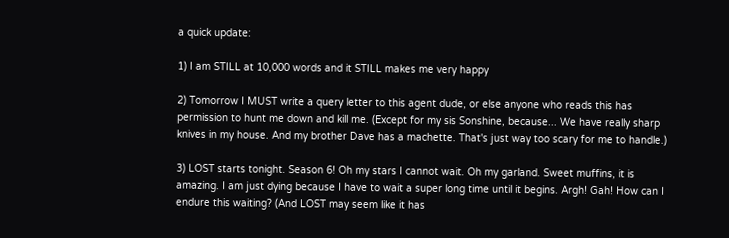a quick update:

1) I am STILL at 10,000 words and it STILL makes me very happy

2) Tomorrow I MUST write a query letter to this agent dude, or else anyone who reads this has permission to hunt me down and kill me. (Except for my sis Sonshine, because... We have really sharp knives in my house. And my brother Dave has a machette. That's just way too scary for me to handle.)

3) LOST starts tonight. Season 6! Oh my stars I cannot wait. Oh my garland. Sweet muffins, it is amazing. I am just dying because I have to wait a super long time until it begins. Argh! Gah! How can I endure this waiting? (And LOST may seem like it has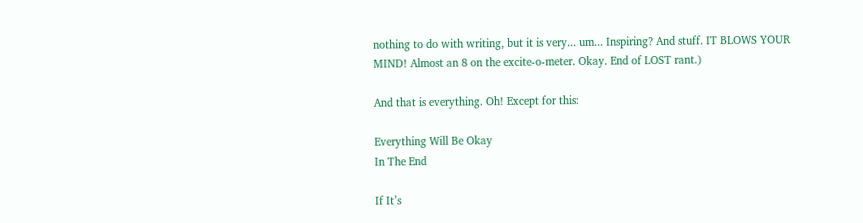nothing to do with writing, but it is very... um... Inspiring? And stuff. IT BLOWS YOUR MIND! Almost an 8 on the excite-o-meter. Okay. End of LOST rant.)

And that is everything. Oh! Except for this:

Everything Will Be Okay
In The End

If It’s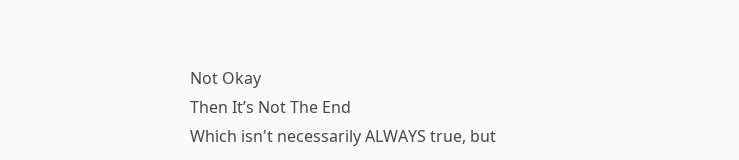Not Okay
Then It’s Not The End
Which isn't necessarily ALWAYS true, but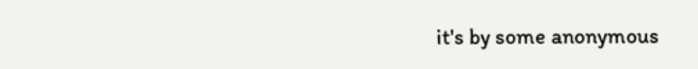it's by some anonymous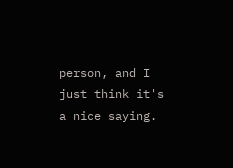person, and I just think it's a nice saying.